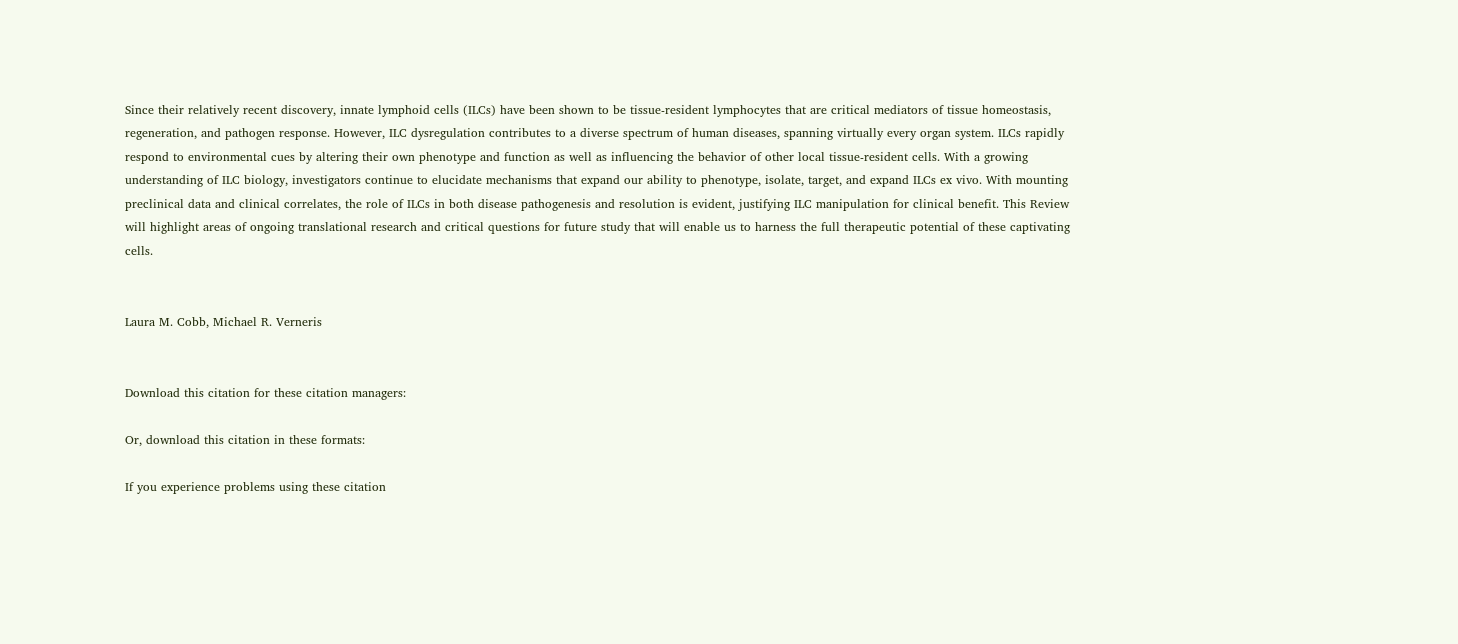Since their relatively recent discovery, innate lymphoid cells (ILCs) have been shown to be tissue-resident lymphocytes that are critical mediators of tissue homeostasis, regeneration, and pathogen response. However, ILC dysregulation contributes to a diverse spectrum of human diseases, spanning virtually every organ system. ILCs rapidly respond to environmental cues by altering their own phenotype and function as well as influencing the behavior of other local tissue-resident cells. With a growing understanding of ILC biology, investigators continue to elucidate mechanisms that expand our ability to phenotype, isolate, target, and expand ILCs ex vivo. With mounting preclinical data and clinical correlates, the role of ILCs in both disease pathogenesis and resolution is evident, justifying ILC manipulation for clinical benefit. This Review will highlight areas of ongoing translational research and critical questions for future study that will enable us to harness the full therapeutic potential of these captivating cells.


Laura M. Cobb, Michael R. Verneris


Download this citation for these citation managers:

Or, download this citation in these formats:

If you experience problems using these citation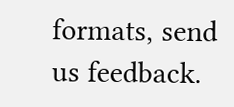formats, send us feedback.